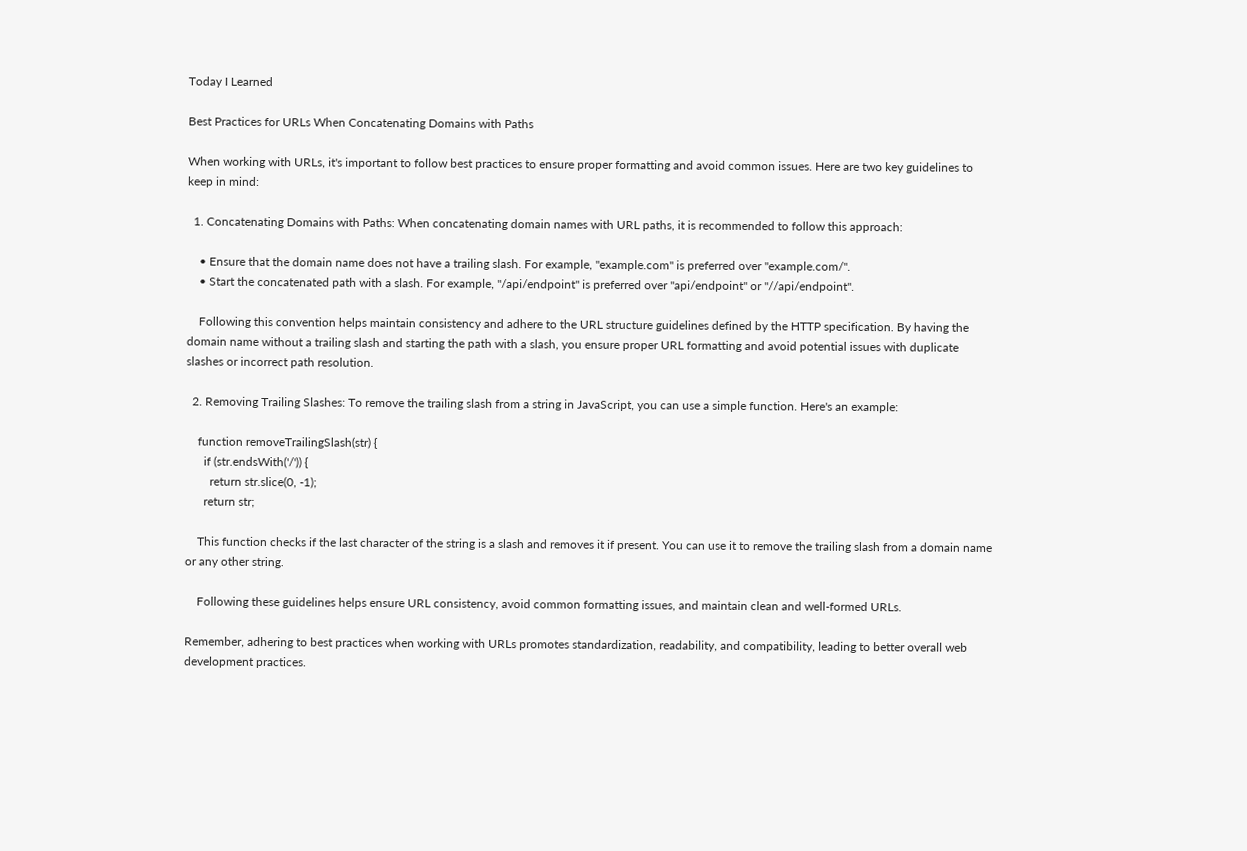Today I Learned

Best Practices for URLs When Concatenating Domains with Paths

When working with URLs, it's important to follow best practices to ensure proper formatting and avoid common issues. Here are two key guidelines to keep in mind:

  1. Concatenating Domains with Paths: When concatenating domain names with URL paths, it is recommended to follow this approach:

    • Ensure that the domain name does not have a trailing slash. For example, "example.com" is preferred over "example.com/".
    • Start the concatenated path with a slash. For example, "/api/endpoint" is preferred over "api/endpoint" or "//api/endpoint".

    Following this convention helps maintain consistency and adhere to the URL structure guidelines defined by the HTTP specification. By having the domain name without a trailing slash and starting the path with a slash, you ensure proper URL formatting and avoid potential issues with duplicate slashes or incorrect path resolution.

  2. Removing Trailing Slashes: To remove the trailing slash from a string in JavaScript, you can use a simple function. Here's an example:

    function removeTrailingSlash(str) {
      if (str.endsWith('/')) {
        return str.slice(0, -1);
      return str;

    This function checks if the last character of the string is a slash and removes it if present. You can use it to remove the trailing slash from a domain name or any other string.

    Following these guidelines helps ensure URL consistency, avoid common formatting issues, and maintain clean and well-formed URLs.

Remember, adhering to best practices when working with URLs promotes standardization, readability, and compatibility, leading to better overall web development practices.